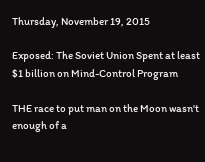Thursday, November 19, 2015

Exposed: The Soviet Union Spent at least $1 billion on Mind-Control Program

THE race to put man on the Moon wasn't enough of a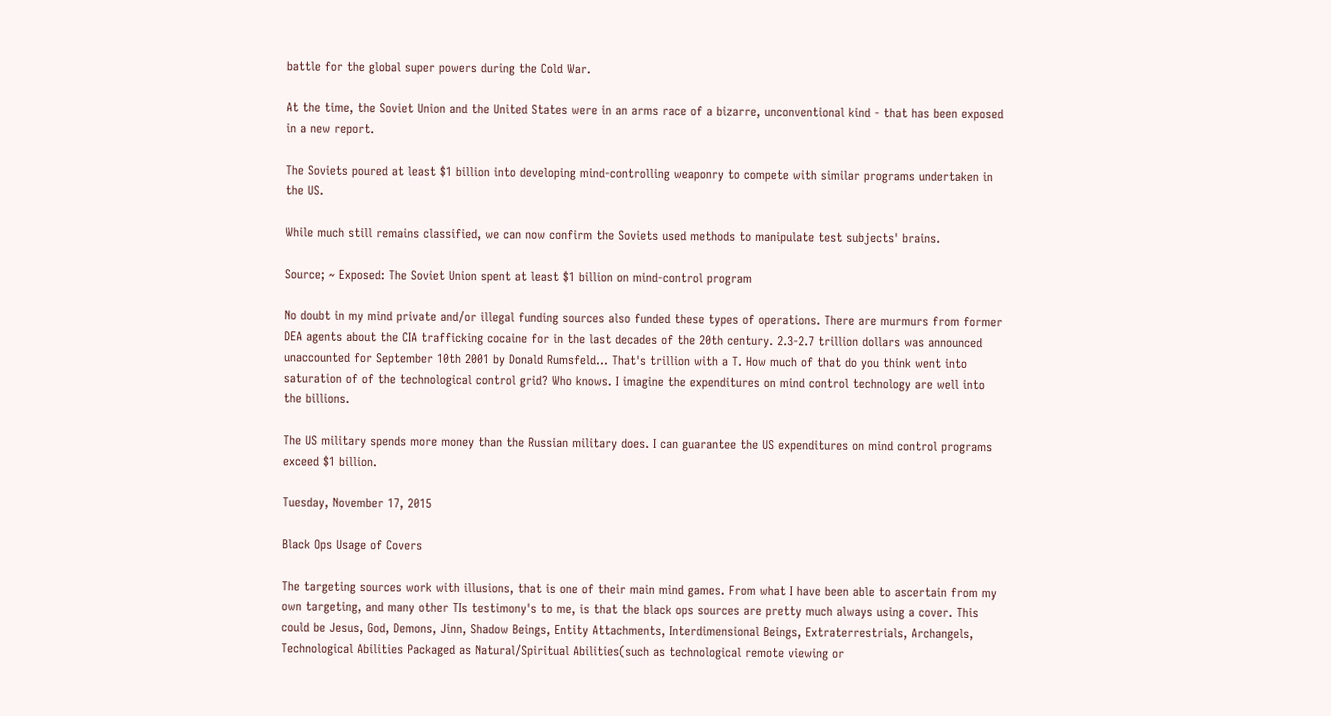battle for the global super powers during the Cold War.

At the time, the Soviet Union and the United States were in an arms race of a bizarre, unconventional kind - that has been exposed in a new report.

The Soviets poured at least $1 billion into developing mind-controlling weaponry to compete with similar programs undertaken in the US.

While much still remains classified, we can now confirm the Soviets used methods to manipulate test subjects' brains.

Source; ~ Exposed: The Soviet Union spent at least $1 billion on mind-control program

No doubt in my mind private and/or illegal funding sources also funded these types of operations. There are murmurs from former DEA agents about the CIA trafficking cocaine for in the last decades of the 20th century. 2.3-2.7 trillion dollars was announced unaccounted for September 10th 2001 by Donald Rumsfeld... That's trillion with a T. How much of that do you think went into saturation of of the technological control grid? Who knows. I imagine the expenditures on mind control technology are well into the billions.

The US military spends more money than the Russian military does. I can guarantee the US expenditures on mind control programs exceed $1 billion.

Tuesday, November 17, 2015

Black Ops Usage of Covers

The targeting sources work with illusions, that is one of their main mind games. From what I have been able to ascertain from my own targeting, and many other TIs testimony's to me, is that the black ops sources are pretty much always using a cover. This could be Jesus, God, Demons, Jinn, Shadow Beings, Entity Attachments, Interdimensional Beings, Extraterrestrials, Archangels, Technological Abilities Packaged as Natural/Spiritual Abilities(such as technological remote viewing or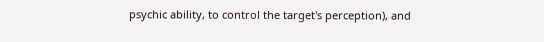psychic ability, to control the target's perception), and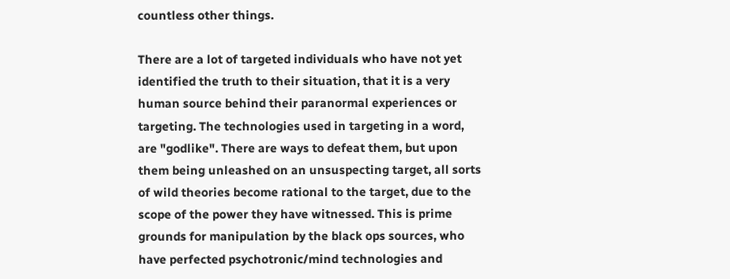countless other things.

There are a lot of targeted individuals who have not yet identified the truth to their situation, that it is a very human source behind their paranormal experiences or targeting. The technologies used in targeting in a word, are "godlike". There are ways to defeat them, but upon them being unleashed on an unsuspecting target, all sorts of wild theories become rational to the target, due to the scope of the power they have witnessed. This is prime grounds for manipulation by the black ops sources, who have perfected psychotronic/mind technologies and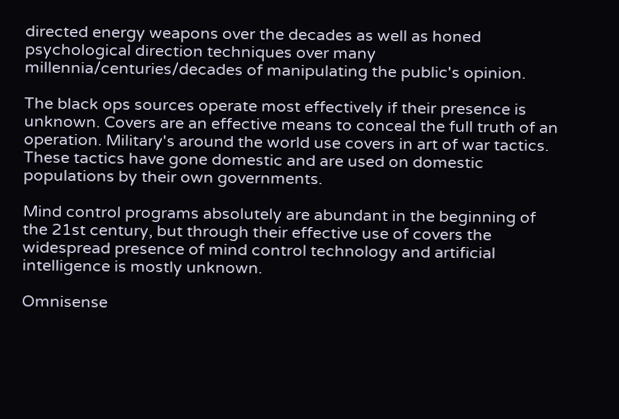directed energy weapons over the decades as well as honed psychological direction techniques over many millennia/centuries/decades of manipulating the public's opinion.

The black ops sources operate most effectively if their presence is unknown. Covers are an effective means to conceal the full truth of an operation. Military's around the world use covers in art of war tactics. These tactics have gone domestic and are used on domestic populations by their own governments.

Mind control programs absolutely are abundant in the beginning of the 21st century, but through their effective use of covers the widespread presence of mind control technology and artificial intelligence is mostly unknown.

Omnisense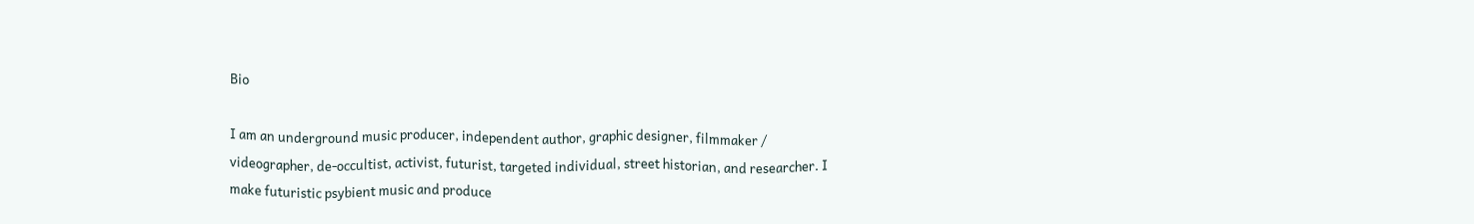Bio

I am an underground music producer, independent author, graphic designer, filmmaker / videographer, de-occultist, activist, futurist, targeted individual, street historian, and researcher. I make futuristic psybient music and produce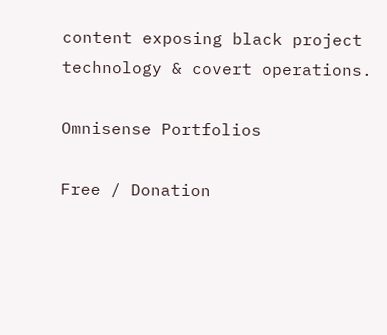content exposing black project technology & covert operations.

Omnisense Portfolios

Free / Donation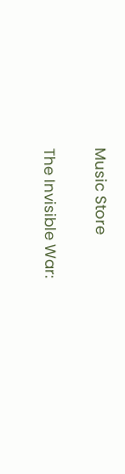Music Store

The Invisible War: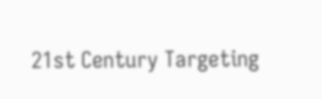21st Century Targeting